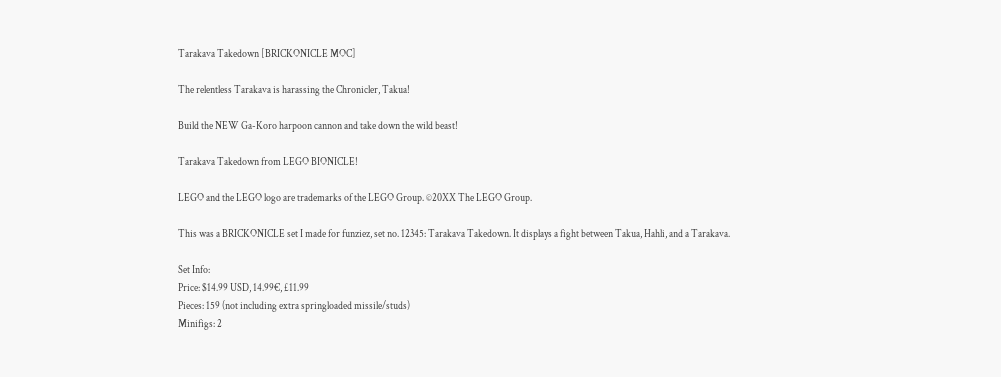Tarakava Takedown [BRICKONICLE MOC]

The relentless Tarakava is harassing the Chronicler, Takua!

Build the NEW Ga-Koro harpoon cannon and take down the wild beast!

Tarakava Takedown from LEGO BIONICLE!

LEGO and the LEGO logo are trademarks of the LEGO Group. ©20XX The LEGO Group.

This was a BRICKONICLE set I made for funziez, set no. 12345: Tarakava Takedown. It displays a fight between Takua, Hahli, and a Tarakava.

Set Info:
Price: $14.99 USD, 14.99€, £11.99
Pieces: 159 (not including extra springloaded missile/studs)
Minifigs: 2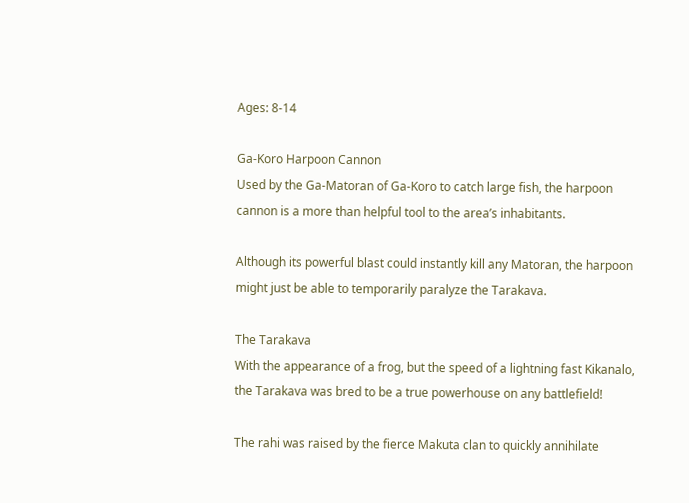Ages: 8-14

Ga-Koro Harpoon Cannon
Used by the Ga-Matoran of Ga-Koro to catch large fish, the harpoon cannon is a more than helpful tool to the area’s inhabitants.

Although its powerful blast could instantly kill any Matoran, the harpoon might just be able to temporarily paralyze the Tarakava.

The Tarakava
With the appearance of a frog, but the speed of a lightning fast Kikanalo, the Tarakava was bred to be a true powerhouse on any battlefield!

The rahi was raised by the fierce Makuta clan to quickly annihilate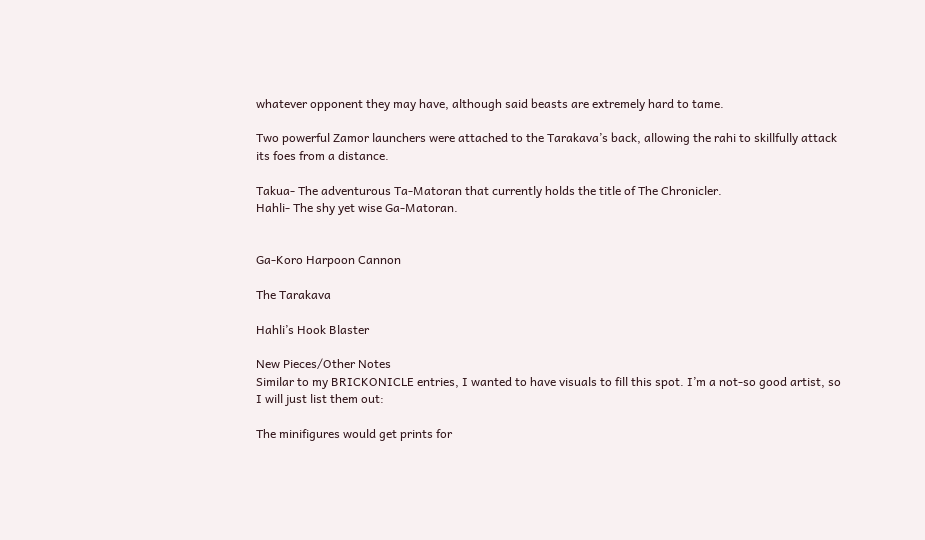whatever opponent they may have, although said beasts are extremely hard to tame.

Two powerful Zamor launchers were attached to the Tarakava’s back, allowing the rahi to skillfully attack its foes from a distance.

Takua- The adventurous Ta-Matoran that currently holds the title of The Chronicler.
Hahli- The shy yet wise Ga-Matoran.


Ga-Koro Harpoon Cannon

The Tarakava

Hahli’s Hook Blaster

New Pieces/Other Notes
Similar to my BRICKONICLE entries, I wanted to have visuals to fill this spot. I’m a not-so good artist, so I will just list them out:

The minifigures would get prints for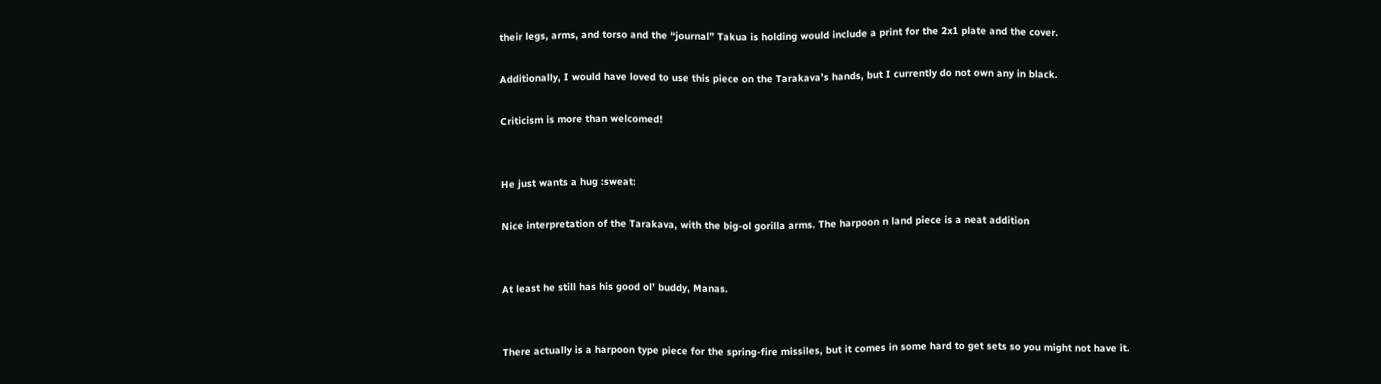their legs, arms, and torso and the “journal” Takua is holding would include a print for the 2x1 plate and the cover.

Additionally, I would have loved to use this piece on the Tarakava’s hands, but I currently do not own any in black.

Criticism is more than welcomed!


He just wants a hug :sweat:

Nice interpretation of the Tarakava, with the big-ol gorilla arms. The harpoon n land piece is a neat addition


At least he still has his good ol’ buddy, Manas.


There actually is a harpoon type piece for the spring-fire missiles, but it comes in some hard to get sets so you might not have it.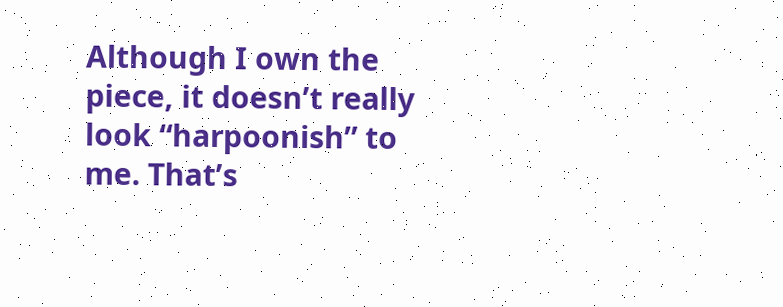Although I own the piece, it doesn’t really look “harpoonish” to me. That’s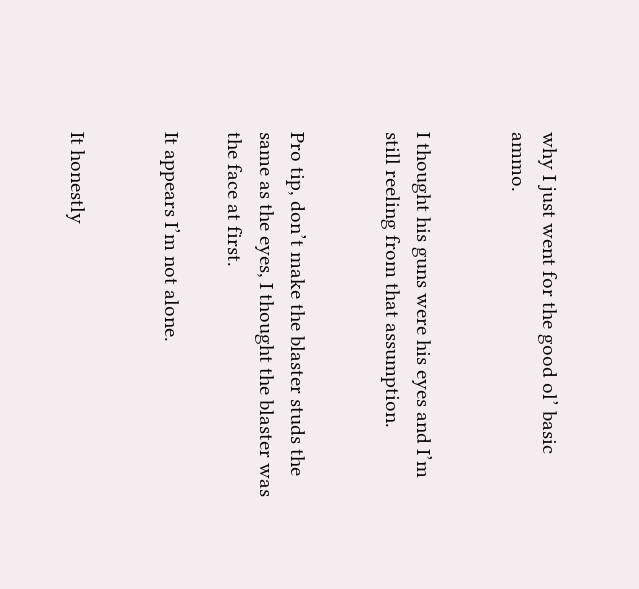why I just went for the good ol’ basic ammo.


I thought his guns were his eyes and I’m still reeling from that assumption.


Pro tip, don’t make the blaster studs the same as the eyes, I thought the blaster was the face at first.

It appears I’m not alone.


It honestly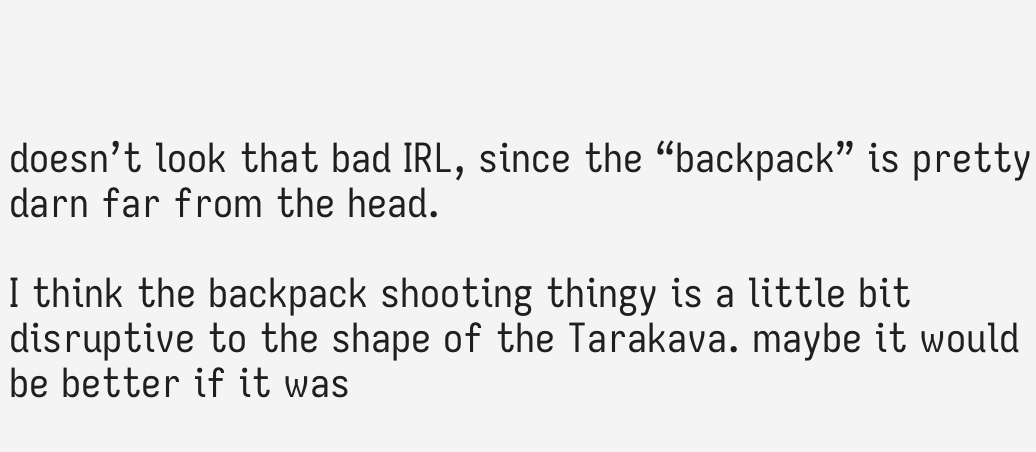doesn’t look that bad IRL, since the “backpack” is pretty darn far from the head.

I think the backpack shooting thingy is a little bit disruptive to the shape of the Tarakava. maybe it would be better if it was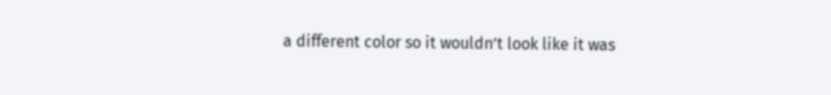a different color so it wouldn’t look like it was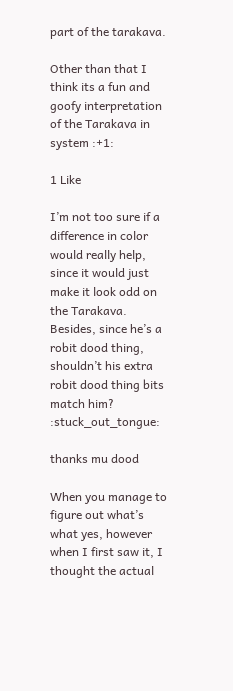part of the tarakava.

Other than that I think its a fun and goofy interpretation of the Tarakava in system :+1:

1 Like

I’m not too sure if a difference in color would really help, since it would just make it look odd on the Tarakava. Besides, since he’s a robit dood thing, shouldn’t his extra robit dood thing bits match him? :stuck_out_tongue:

thanks mu dood

When you manage to figure out what’s what yes, however when I first saw it, I thought the actual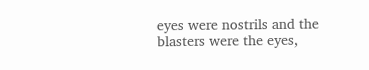eyes were nostrils and the blasters were the eyes,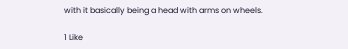with it basically being a head with arms on wheels.

1 Like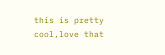this is pretty cool,love that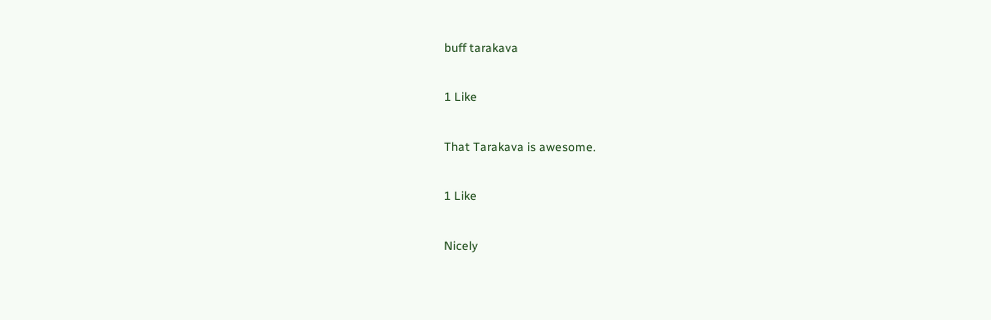buff tarakava

1 Like

That Tarakava is awesome.

1 Like

Nicely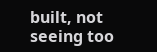built, not seeing too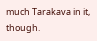much Tarakava in it, though.